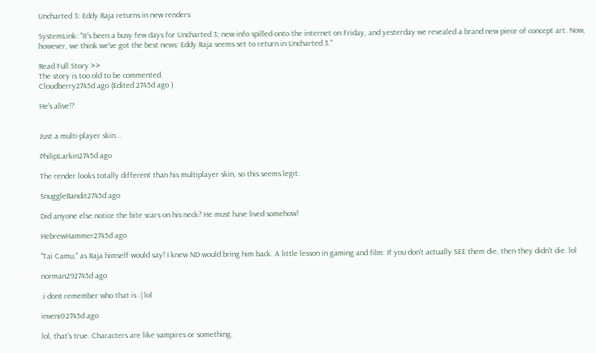Uncharted 3: Eddy Raja returns in new renders

SystemLink: "It's been a busy few days for Uncharted 3; new info spilled onto the internet on Friday, and yesterday we revealed a brand new piece of concept art. Now, however, we think we've got the best news: Eddy Raja seems set to return in Uncharted 3."

Read Full Story >>
The story is too old to be commented.
Cloudberry2745d ago (Edited 2745d ago )

He's alive!?


Just a multi-player skin...

PhilipLarkin2745d ago

The render looks totally different than his multiplayer skin, so this seems legit.

SnuggleBandit2745d ago

Did anyone else notice the bite scars on his neck? He must have lived somehow!

HebrewHammer2745d ago

"Tai Camu," as Raja himself would say! I knew ND would bring him back. A little lesson in gaming and film: If you don't actually SEE them die, then they didn't die. lol

norman292745d ago

.i dont remember who that is :| lol

inveni02745d ago

lol, that's true. Characters are like vampires or something.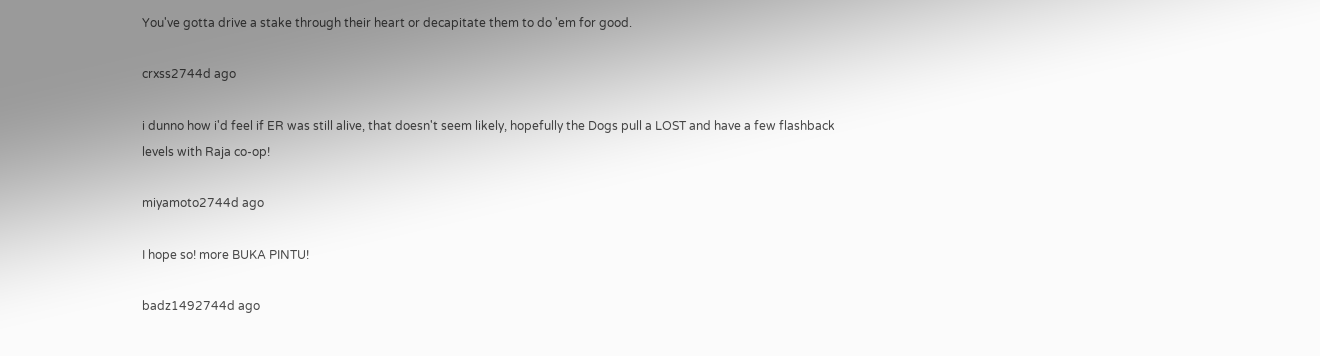You've gotta drive a stake through their heart or decapitate them to do 'em for good.

crxss2744d ago

i dunno how i'd feel if ER was still alive, that doesn't seem likely, hopefully the Dogs pull a LOST and have a few flashback levels with Raja co-op!

miyamoto2744d ago

I hope so! more BUKA PINTU!

badz1492744d ago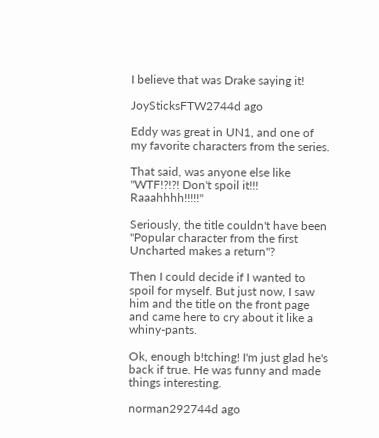I believe that was Drake saying it!

JoySticksFTW2744d ago

Eddy was great in UN1, and one of my favorite characters from the series.

That said, was anyone else like "WTF!?!?! Don't spoil it!!! Raaahhhh!!!!!"

Seriously, the title couldn't have been "Popular character from the first Uncharted makes a return"?

Then I could decide if I wanted to spoil for myself. But just now, I saw him and the title on the front page and came here to cry about it like a whiny-pants.

Ok, enough b!tching! I'm just glad he's back if true. He was funny and made things interesting.

norman292744d ago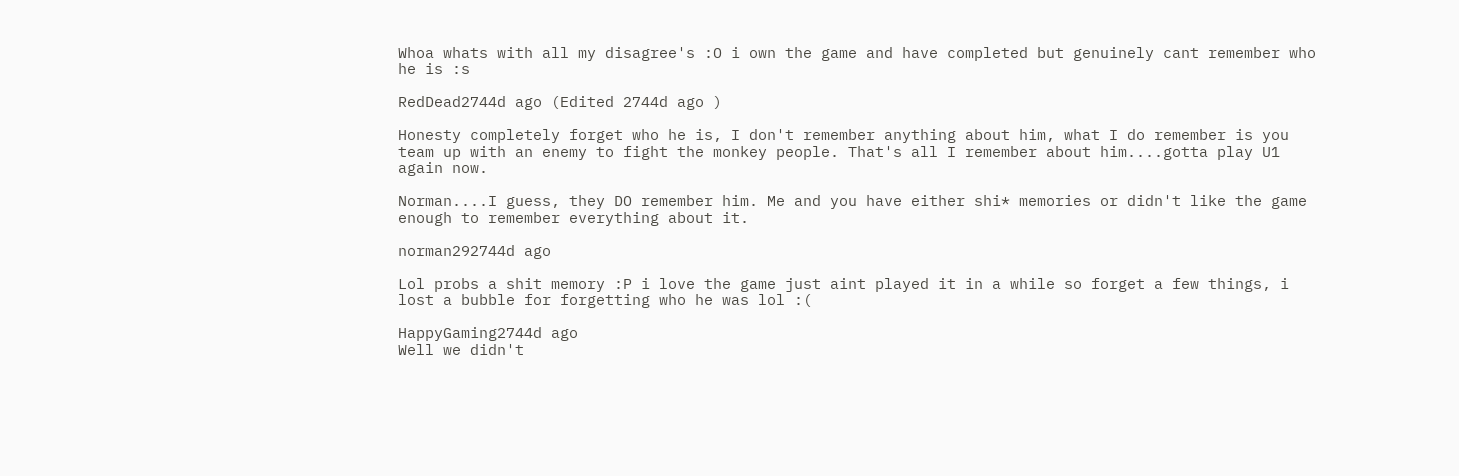Whoa whats with all my disagree's :O i own the game and have completed but genuinely cant remember who he is :s

RedDead2744d ago (Edited 2744d ago )

Honesty completely forget who he is, I don't remember anything about him, what I do remember is you team up with an enemy to fight the monkey people. That's all I remember about him....gotta play U1 again now.

Norman....I guess, they DO remember him. Me and you have either shi* memories or didn't like the game enough to remember everything about it.

norman292744d ago

Lol probs a shit memory :P i love the game just aint played it in a while so forget a few things, i lost a bubble for forgetting who he was lol :(

HappyGaming2744d ago
Well we didn't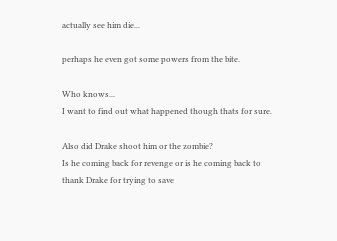actually see him die...

perhaps he even got some powers from the bite.

Who knows...
I want to find out what happened though thats for sure.

Also did Drake shoot him or the zombie?
Is he coming back for revenge or is he coming back to thank Drake for trying to save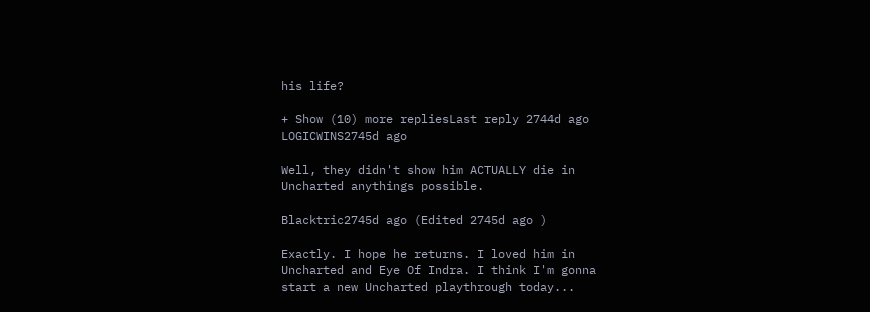his life?

+ Show (10) more repliesLast reply 2744d ago
LOGICWINS2745d ago

Well, they didn't show him ACTUALLY die in Uncharted anythings possible.

Blacktric2745d ago (Edited 2745d ago )

Exactly. I hope he returns. I loved him in Uncharted and Eye Of Indra. I think I'm gonna start a new Uncharted playthrough today...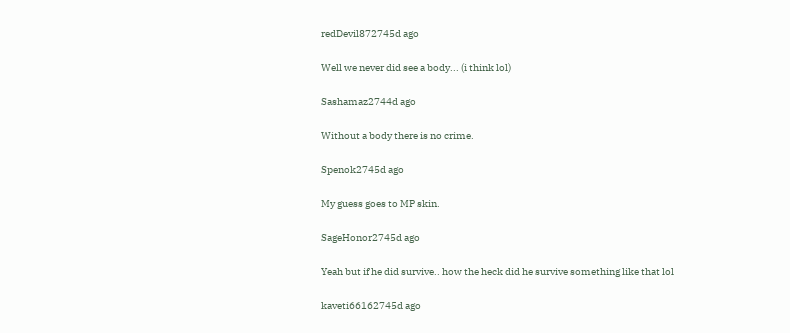redDevil872745d ago

Well we never did see a body... (i think lol)

Sashamaz2744d ago

Without a body there is no crime.

Spenok2745d ago

My guess goes to MP skin.

SageHonor2745d ago

Yeah but if he did survive.. how the heck did he survive something like that lol

kaveti66162745d ago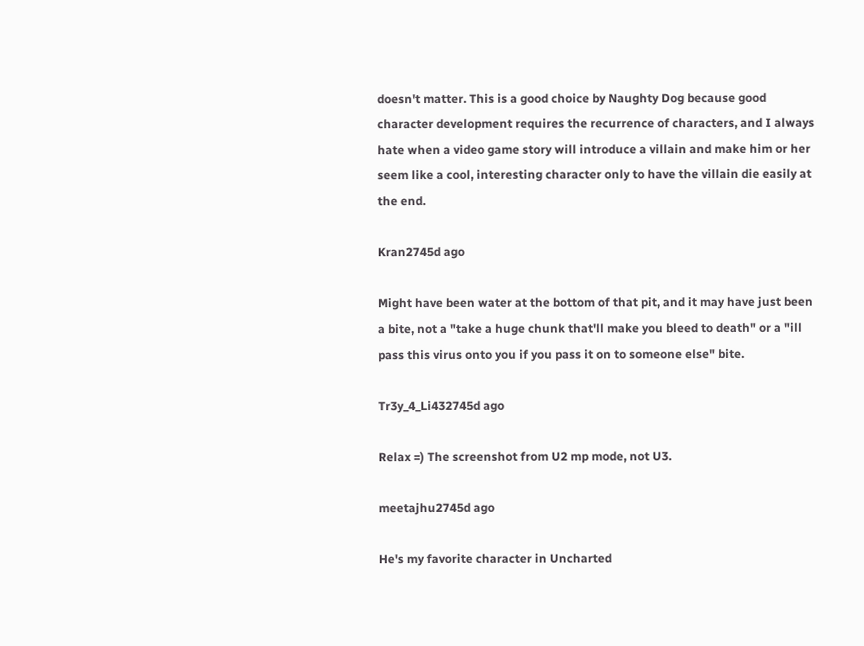doesn't matter. This is a good choice by Naughty Dog because good character development requires the recurrence of characters, and I always hate when a video game story will introduce a villain and make him or her seem like a cool, interesting character only to have the villain die easily at the end.

Kran2745d ago

Might have been water at the bottom of that pit, and it may have just been a bite, not a "take a huge chunk that'll make you bleed to death" or a "ill pass this virus onto you if you pass it on to someone else" bite.

Tr3y_4_Li432745d ago

Relax =) The screenshot from U2 mp mode, not U3.

meetajhu2745d ago

He's my favorite character in Uncharted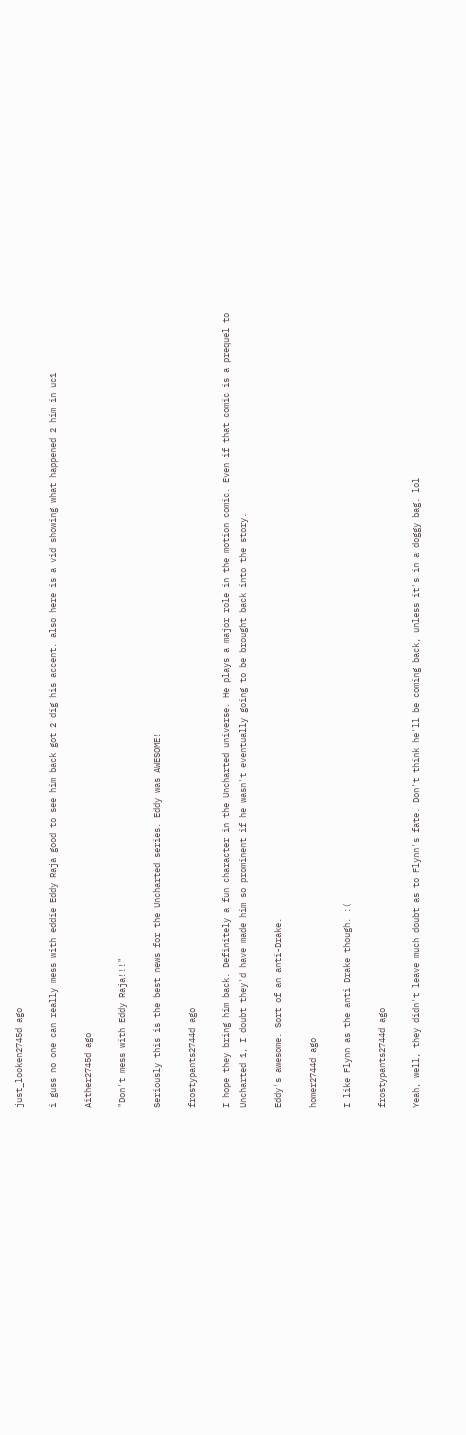just_looken2745d ago

i guss no one can really mess with eddie Eddy Raja good to see him back got 2 dig his accent. also here is a vid showing what happened 2 him in uc1

Aither2745d ago

"Don't mess with Eddy Raja!!!"

Seriously this is the best news for the Uncharted series. Eddy was AWESOME!

frostypants2744d ago

I hope they bring him back. Definitely a fun character in the Uncharted universe. He plays a major role in the motion comic. Even if that comic is a prequel to Uncharted 1, I doubt they'd have made him so prominent if he wasn't eventually going to be brought back into the story.

Eddy's awesome. Sort of an anti-Drake.

homer2744d ago

I like Flynn as the anti Drake though. :(

frostypants2744d ago

Yeah, well, they didn't leave much doubt as to Flynn's fate. Don't think he'll be coming back, unless it's in a doggy bag. lol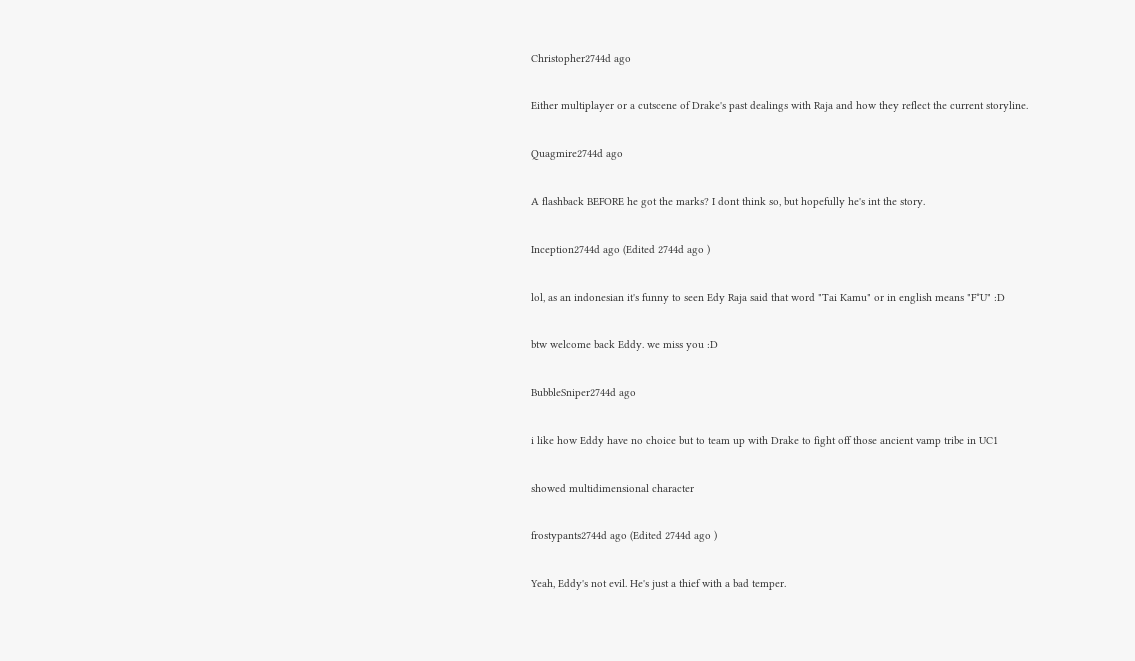Christopher2744d ago

Either multiplayer or a cutscene of Drake's past dealings with Raja and how they reflect the current storyline.

Quagmire2744d ago

A flashback BEFORE he got the marks? I dont think so, but hopefully he's int the story.

Inception2744d ago (Edited 2744d ago )

lol, as an indonesian it's funny to seen Edy Raja said that word "Tai Kamu" or in english means "F*U" :D

btw welcome back Eddy. we miss you :D

BubbleSniper2744d ago

i like how Eddy have no choice but to team up with Drake to fight off those ancient vamp tribe in UC1

showed multidimensional character

frostypants2744d ago (Edited 2744d ago )

Yeah, Eddy's not evil. He's just a thief with a bad temper.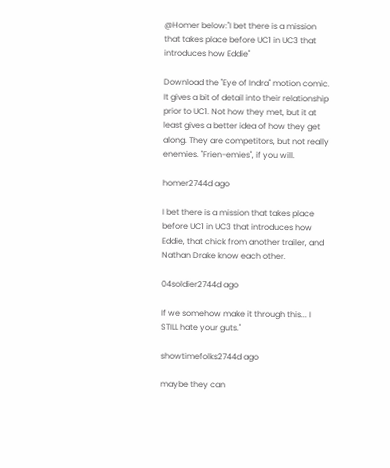@Homer below:"I bet there is a mission that takes place before UC1 in UC3 that introduces how Eddie"

Download the "Eye of Indra" motion comic. It gives a bit of detail into their relationship prior to UC1. Not how they met, but it at least gives a better idea of how they get along. They are competitors, but not really enemies. "Frien-emies", if you will.

homer2744d ago

I bet there is a mission that takes place before UC1 in UC3 that introduces how Eddie, that chick from another trailer, and Nathan Drake know each other.

04soldier2744d ago

If we somehow make it through this... I STILL hate your guts."

showtimefolks2744d ago

maybe they can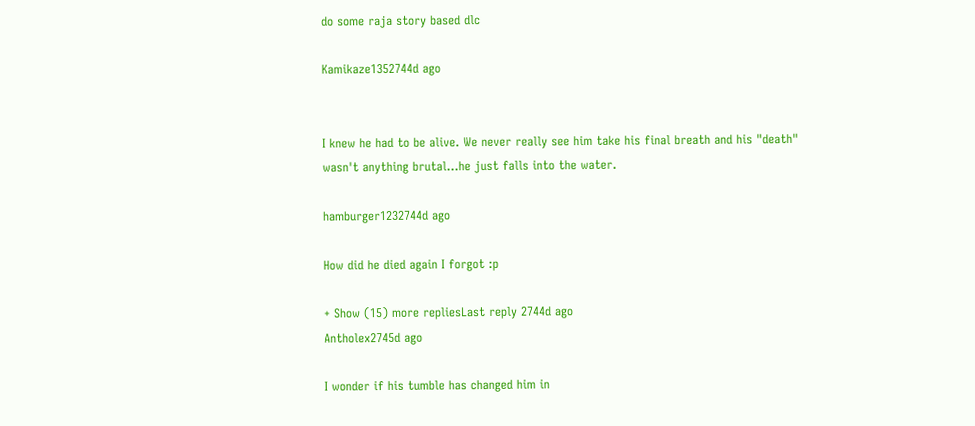do some raja story based dlc

Kamikaze1352744d ago


I knew he had to be alive. We never really see him take his final breath and his "death" wasn't anything brutal...he just falls into the water.

hamburger1232744d ago

How did he died again I forgot :p

+ Show (15) more repliesLast reply 2744d ago
Antholex2745d ago

I wonder if his tumble has changed him in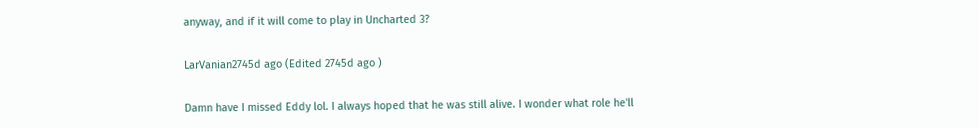anyway, and if it will come to play in Uncharted 3?

LarVanian2745d ago (Edited 2745d ago )

Damn have I missed Eddy lol. I always hoped that he was still alive. I wonder what role he'll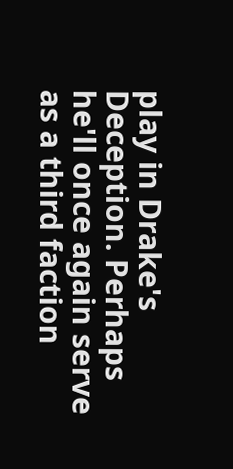play in Drake's Deception. Perhaps he'll once again serve as a third faction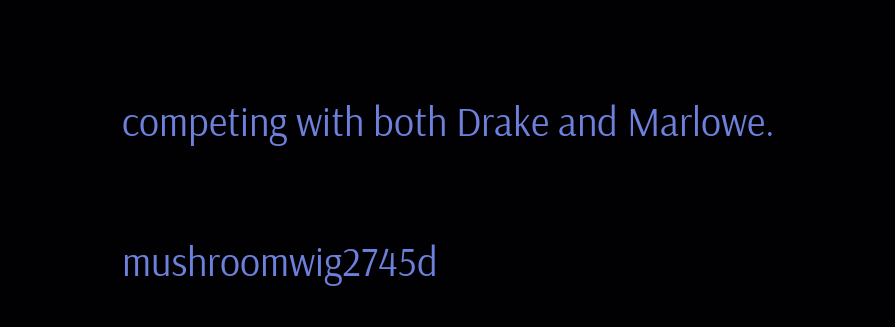competing with both Drake and Marlowe.

mushroomwig2745d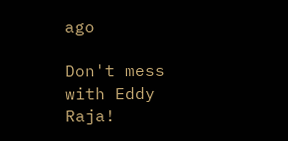ago

Don't mess with Eddy Raja!